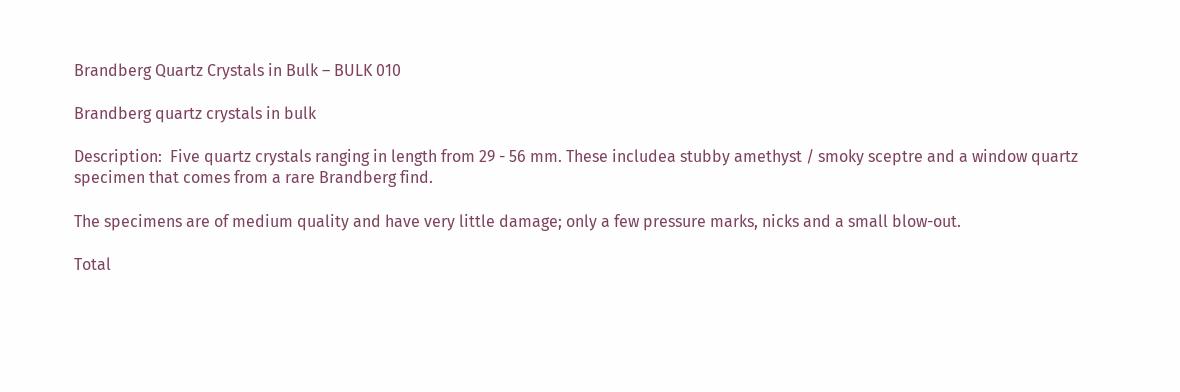Brandberg Quartz Crystals in Bulk – BULK 010

Brandberg quartz crystals in bulk

Description:  Five quartz crystals ranging in length from 29 - 56 mm. These includea stubby amethyst / smoky sceptre and a window quartz specimen that comes from a rare Brandberg find.

The specimens are of medium quality and have very little damage; only a few pressure marks, nicks and a small blow-out.

Total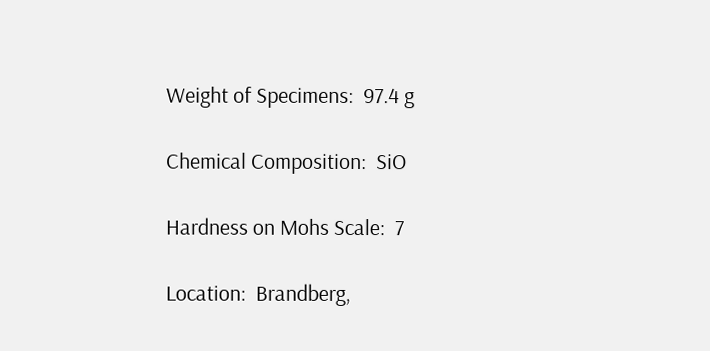Weight of Specimens:  97.4 g

Chemical Composition:  SiO

Hardness on Mohs Scale:  7

Location:  Brandberg,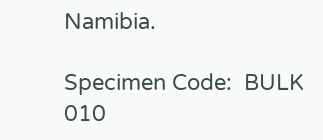Namibia.

Specimen Code:  BULK 010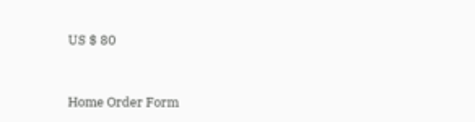US $ 80


Home Order Form